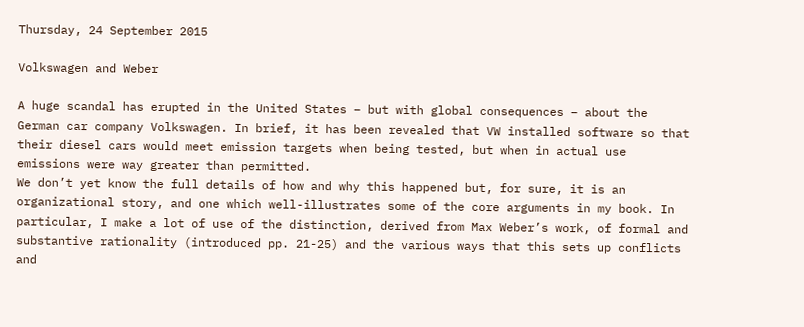Thursday, 24 September 2015

Volkswagen and Weber

A huge scandal has erupted in the United States – but with global consequences – about the German car company Volkswagen. In brief, it has been revealed that VW installed software so that their diesel cars would meet emission targets when being tested, but when in actual use emissions were way greater than permitted.
We don’t yet know the full details of how and why this happened but, for sure, it is an organizational story, and one which well-illustrates some of the core arguments in my book. In particular, I make a lot of use of the distinction, derived from Max Weber’s work, of formal and substantive rationality (introduced pp. 21-25) and the various ways that this sets up conflicts and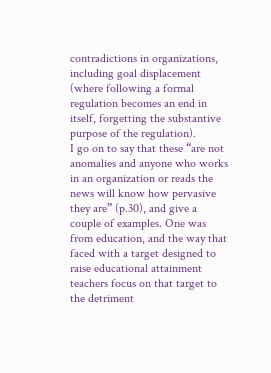contradictions in organizations, including goal displacement (where following a formal regulation becomes an end in itself, forgetting the substantive purpose of the regulation).
I go on to say that these “are not anomalies and anyone who works in an organization or reads the news will know how pervasive they are” (p.30), and give a couple of examples. One was from education, and the way that faced with a target designed to raise educational attainment teachers focus on that target to the detriment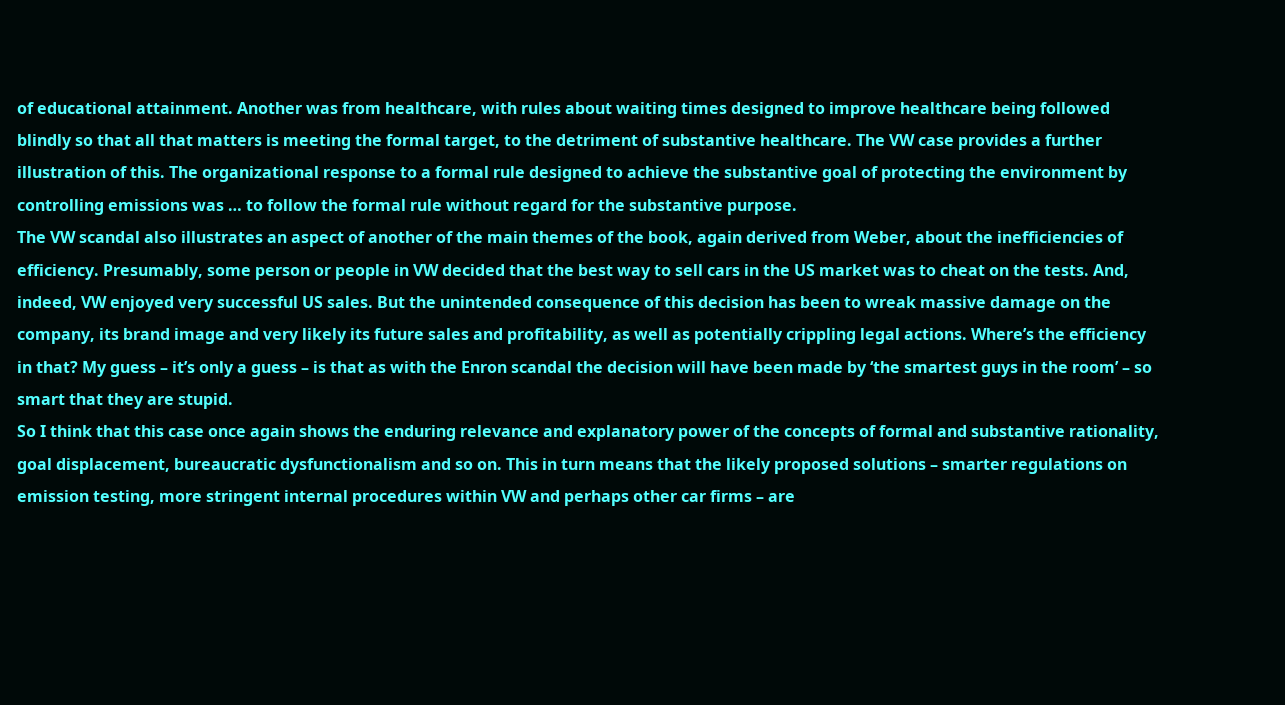of educational attainment. Another was from healthcare, with rules about waiting times designed to improve healthcare being followed blindly so that all that matters is meeting the formal target, to the detriment of substantive healthcare. The VW case provides a further illustration of this. The organizational response to a formal rule designed to achieve the substantive goal of protecting the environment by controlling emissions was … to follow the formal rule without regard for the substantive purpose.
The VW scandal also illustrates an aspect of another of the main themes of the book, again derived from Weber, about the inefficiencies of efficiency. Presumably, some person or people in VW decided that the best way to sell cars in the US market was to cheat on the tests. And, indeed, VW enjoyed very successful US sales. But the unintended consequence of this decision has been to wreak massive damage on the company, its brand image and very likely its future sales and profitability, as well as potentially crippling legal actions. Where’s the efficiency in that? My guess – it’s only a guess – is that as with the Enron scandal the decision will have been made by ‘the smartest guys in the room’ – so smart that they are stupid.
So I think that this case once again shows the enduring relevance and explanatory power of the concepts of formal and substantive rationality, goal displacement, bureaucratic dysfunctionalism and so on. This in turn means that the likely proposed solutions – smarter regulations on emission testing, more stringent internal procedures within VW and perhaps other car firms – are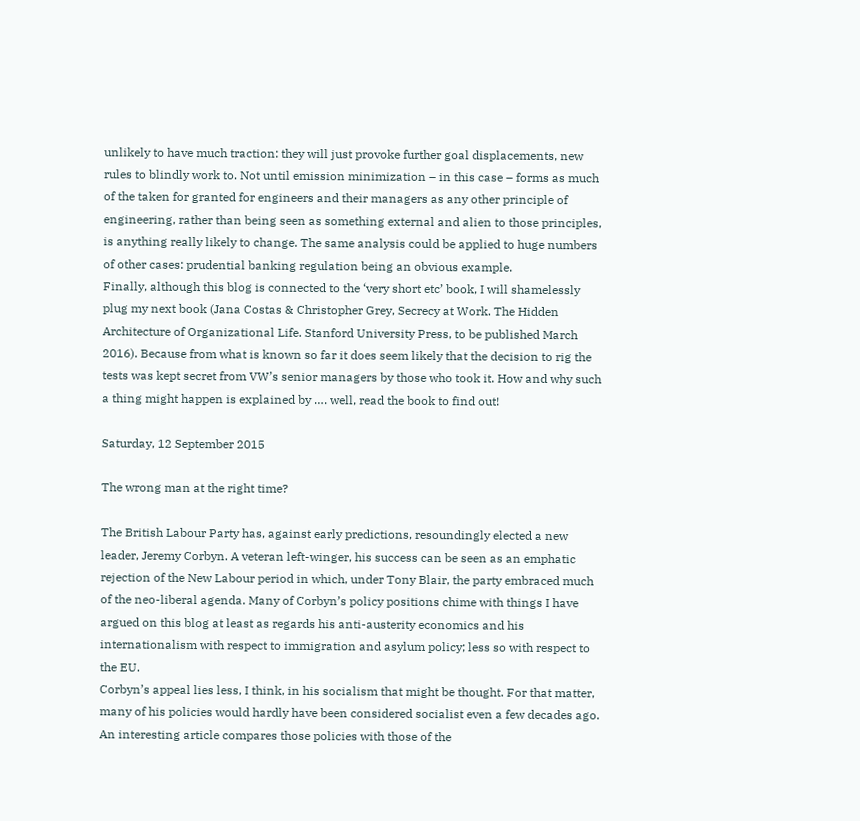unlikely to have much traction: they will just provoke further goal displacements, new rules to blindly work to. Not until emission minimization – in this case – forms as much of the taken for granted for engineers and their managers as any other principle of engineering, rather than being seen as something external and alien to those principles, is anything really likely to change. The same analysis could be applied to huge numbers of other cases: prudential banking regulation being an obvious example.
Finally, although this blog is connected to the ‘very short etc’ book, I will shamelessly plug my next book (Jana Costas & Christopher Grey, Secrecy at Work. The Hidden Architecture of Organizational Life. Stanford University Press, to be published March 2016). Because from what is known so far it does seem likely that the decision to rig the tests was kept secret from VW’s senior managers by those who took it. How and why such a thing might happen is explained by …. well, read the book to find out!

Saturday, 12 September 2015

The wrong man at the right time?

The British Labour Party has, against early predictions, resoundingly elected a new leader, Jeremy Corbyn. A veteran left-winger, his success can be seen as an emphatic rejection of the New Labour period in which, under Tony Blair, the party embraced much of the neo-liberal agenda. Many of Corbyn’s policy positions chime with things I have argued on this blog at least as regards his anti-austerity economics and his internationalism with respect to immigration and asylum policy; less so with respect to the EU.
Corbyn’s appeal lies less, I think, in his socialism that might be thought. For that matter, many of his policies would hardly have been considered socialist even a few decades ago. An interesting article compares those policies with those of the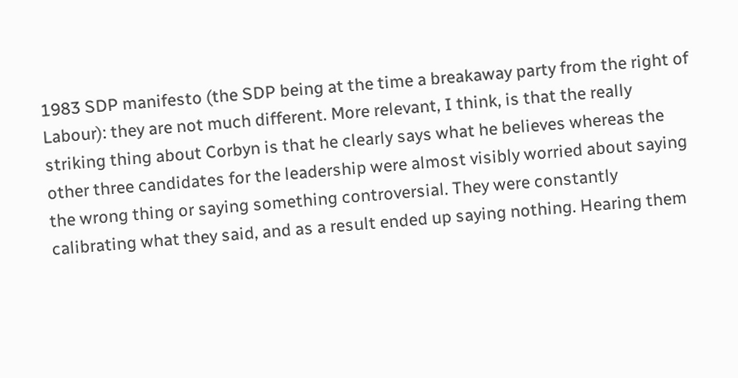1983 SDP manifesto (the SDP being at the time a breakaway party from the right of Labour): they are not much different. More relevant, I think, is that the really striking thing about Corbyn is that he clearly says what he believes whereas the other three candidates for the leadership were almost visibly worried about saying the wrong thing or saying something controversial. They were constantly calibrating what they said, and as a result ended up saying nothing. Hearing them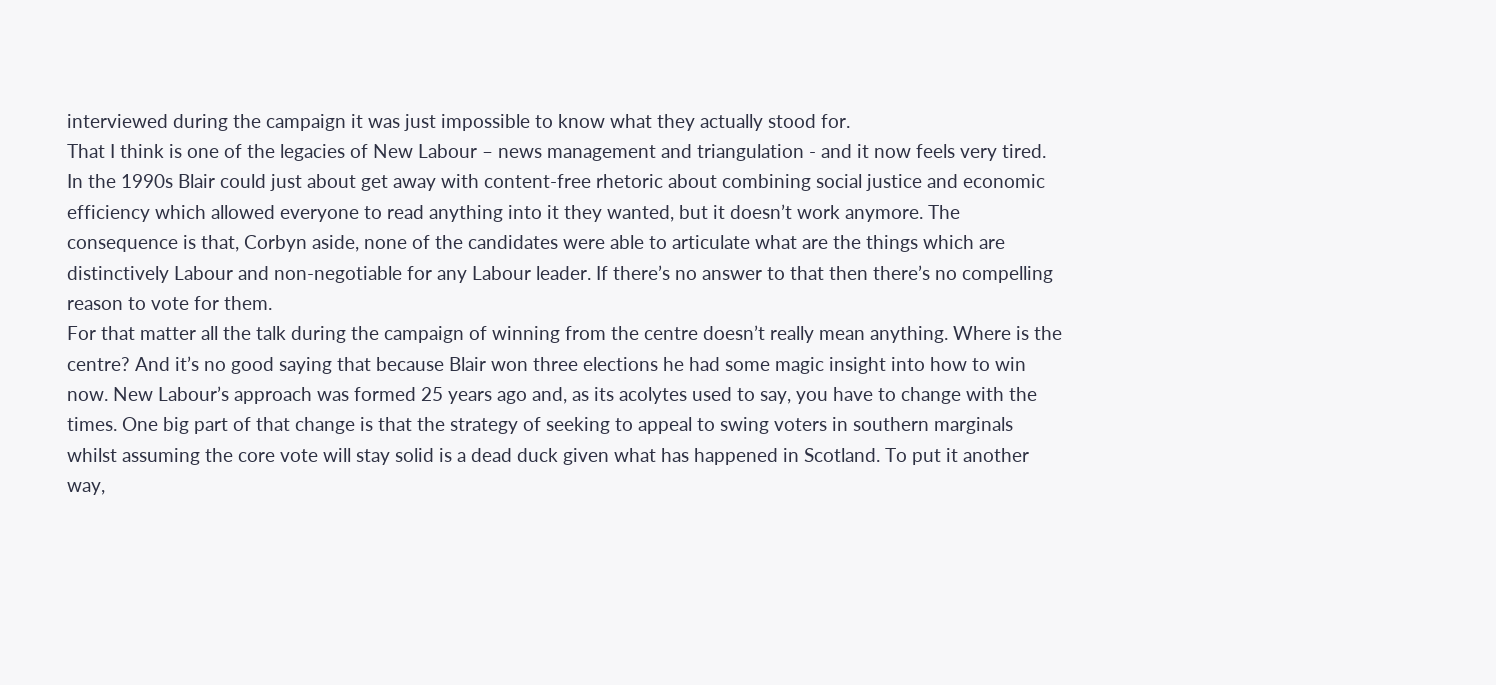interviewed during the campaign it was just impossible to know what they actually stood for.
That I think is one of the legacies of New Labour – news management and triangulation - and it now feels very tired. In the 1990s Blair could just about get away with content-free rhetoric about combining social justice and economic efficiency which allowed everyone to read anything into it they wanted, but it doesn’t work anymore. The consequence is that, Corbyn aside, none of the candidates were able to articulate what are the things which are distinctively Labour and non-negotiable for any Labour leader. If there’s no answer to that then there’s no compelling reason to vote for them.
For that matter all the talk during the campaign of winning from the centre doesn’t really mean anything. Where is the centre? And it’s no good saying that because Blair won three elections he had some magic insight into how to win now. New Labour’s approach was formed 25 years ago and, as its acolytes used to say, you have to change with the times. One big part of that change is that the strategy of seeking to appeal to swing voters in southern marginals whilst assuming the core vote will stay solid is a dead duck given what has happened in Scotland. To put it another way,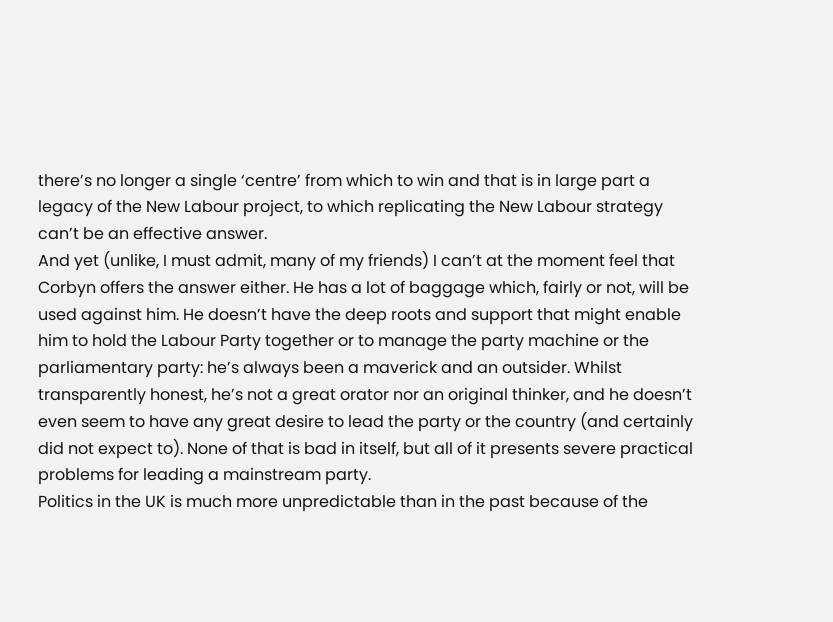there’s no longer a single ‘centre’ from which to win and that is in large part a legacy of the New Labour project, to which replicating the New Labour strategy can’t be an effective answer.
And yet (unlike, I must admit, many of my friends) I can’t at the moment feel that Corbyn offers the answer either. He has a lot of baggage which, fairly or not, will be used against him. He doesn’t have the deep roots and support that might enable him to hold the Labour Party together or to manage the party machine or the parliamentary party: he’s always been a maverick and an outsider. Whilst transparently honest, he’s not a great orator nor an original thinker, and he doesn’t even seem to have any great desire to lead the party or the country (and certainly did not expect to). None of that is bad in itself, but all of it presents severe practical problems for leading a mainstream party.
Politics in the UK is much more unpredictable than in the past because of the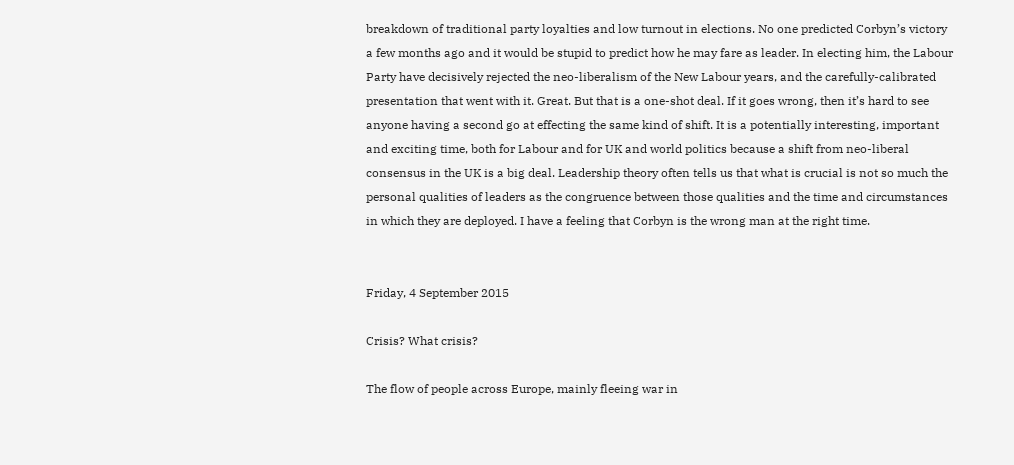breakdown of traditional party loyalties and low turnout in elections. No one predicted Corbyn’s victory a few months ago and it would be stupid to predict how he may fare as leader. In electing him, the Labour Party have decisively rejected the neo-liberalism of the New Labour years, and the carefully-calibrated presentation that went with it. Great. But that is a one-shot deal. If it goes wrong, then it’s hard to see anyone having a second go at effecting the same kind of shift. It is a potentially interesting, important and exciting time, both for Labour and for UK and world politics because a shift from neo-liberal consensus in the UK is a big deal. Leadership theory often tells us that what is crucial is not so much the personal qualities of leaders as the congruence between those qualities and the time and circumstances in which they are deployed. I have a feeling that Corbyn is the wrong man at the right time.


Friday, 4 September 2015

Crisis? What crisis?

The flow of people across Europe, mainly fleeing war in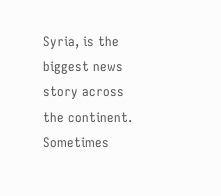Syria, is the biggest news story across the continent. Sometimes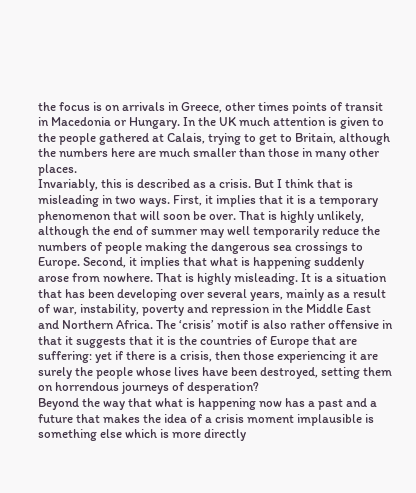the focus is on arrivals in Greece, other times points of transit in Macedonia or Hungary. In the UK much attention is given to the people gathered at Calais, trying to get to Britain, although the numbers here are much smaller than those in many other places.
Invariably, this is described as a crisis. But I think that is misleading in two ways. First, it implies that it is a temporary phenomenon that will soon be over. That is highly unlikely, although the end of summer may well temporarily reduce the numbers of people making the dangerous sea crossings to Europe. Second, it implies that what is happening suddenly arose from nowhere. That is highly misleading. It is a situation that has been developing over several years, mainly as a result of war, instability, poverty and repression in the Middle East and Northern Africa. The ‘crisis’ motif is also rather offensive in that it suggests that it is the countries of Europe that are suffering: yet if there is a crisis, then those experiencing it are surely the people whose lives have been destroyed, setting them on horrendous journeys of desperation?
Beyond the way that what is happening now has a past and a future that makes the idea of a crisis moment implausible is something else which is more directly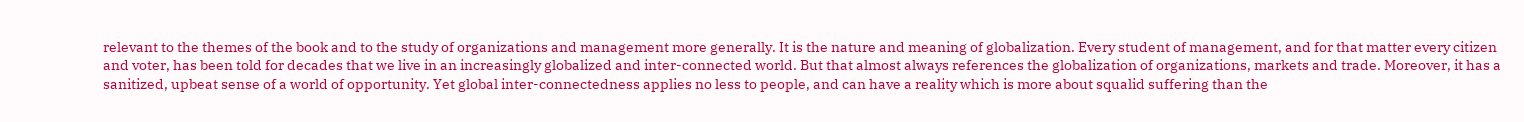relevant to the themes of the book and to the study of organizations and management more generally. It is the nature and meaning of globalization. Every student of management, and for that matter every citizen and voter, has been told for decades that we live in an increasingly globalized and inter-connected world. But that almost always references the globalization of organizations, markets and trade. Moreover, it has a sanitized, upbeat sense of a world of opportunity. Yet global inter-connectedness applies no less to people, and can have a reality which is more about squalid suffering than the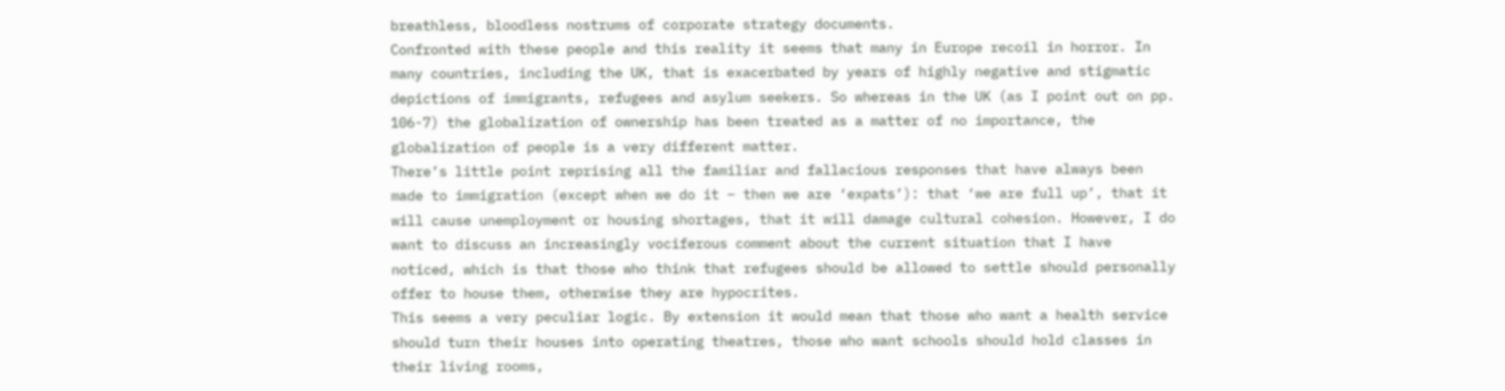breathless, bloodless nostrums of corporate strategy documents.
Confronted with these people and this reality it seems that many in Europe recoil in horror. In many countries, including the UK, that is exacerbated by years of highly negative and stigmatic depictions of immigrants, refugees and asylum seekers. So whereas in the UK (as I point out on pp. 106-7) the globalization of ownership has been treated as a matter of no importance, the globalization of people is a very different matter.
There’s little point reprising all the familiar and fallacious responses that have always been made to immigration (except when we do it – then we are ‘expats’): that ‘we are full up’, that it will cause unemployment or housing shortages, that it will damage cultural cohesion. However, I do want to discuss an increasingly vociferous comment about the current situation that I have noticed, which is that those who think that refugees should be allowed to settle should personally offer to house them, otherwise they are hypocrites.
This seems a very peculiar logic. By extension it would mean that those who want a health service should turn their houses into operating theatres, those who want schools should hold classes in their living rooms,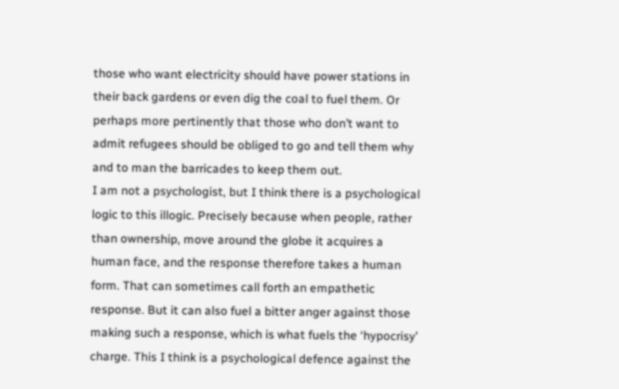those who want electricity should have power stations in their back gardens or even dig the coal to fuel them. Or perhaps more pertinently that those who don’t want to admit refugees should be obliged to go and tell them why and to man the barricades to keep them out.
I am not a psychologist, but I think there is a psychological logic to this illogic. Precisely because when people, rather than ownership, move around the globe it acquires a human face, and the response therefore takes a human form. That can sometimes call forth an empathetic response. But it can also fuel a bitter anger against those making such a response, which is what fuels the ‘hypocrisy’ charge. This I think is a psychological defence against the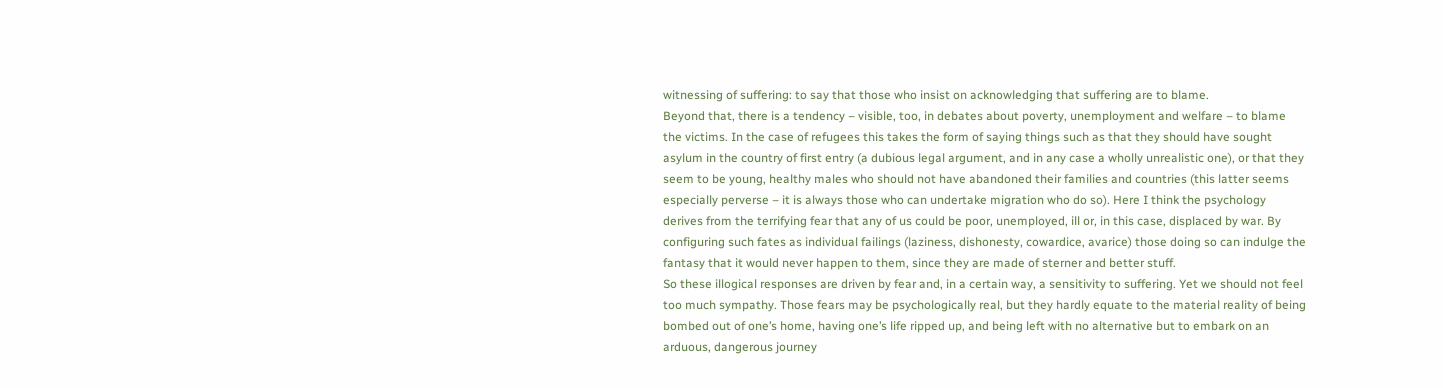witnessing of suffering: to say that those who insist on acknowledging that suffering are to blame.
Beyond that, there is a tendency – visible, too, in debates about poverty, unemployment and welfare – to blame the victims. In the case of refugees this takes the form of saying things such as that they should have sought asylum in the country of first entry (a dubious legal argument, and in any case a wholly unrealistic one), or that they seem to be young, healthy males who should not have abandoned their families and countries (this latter seems especially perverse – it is always those who can undertake migration who do so). Here I think the psychology derives from the terrifying fear that any of us could be poor, unemployed, ill or, in this case, displaced by war. By configuring such fates as individual failings (laziness, dishonesty, cowardice, avarice) those doing so can indulge the fantasy that it would never happen to them, since they are made of sterner and better stuff.
So these illogical responses are driven by fear and, in a certain way, a sensitivity to suffering. Yet we should not feel too much sympathy. Those fears may be psychologically real, but they hardly equate to the material reality of being bombed out of one’s home, having one’s life ripped up, and being left with no alternative but to embark on an arduous, dangerous journey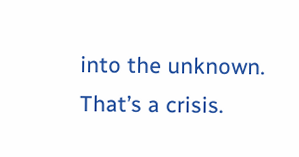into the unknown. That’s a crisis.